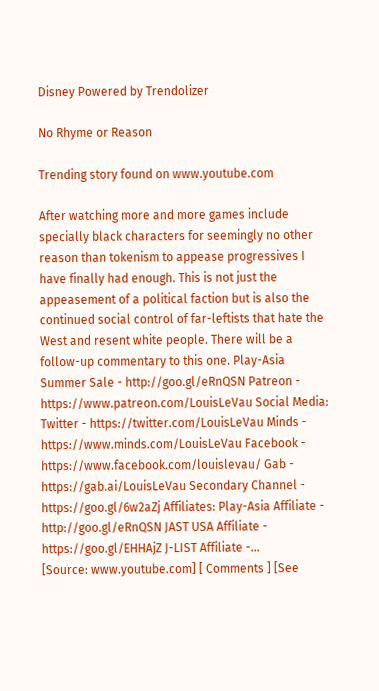Disney Powered by Trendolizer

No Rhyme or Reason

Trending story found on www.youtube.com

After watching more and more games include specially black characters for seemingly no other reason than tokenism to appease progressives I have finally had enough. This is not just the appeasement of a political faction but is also the continued social control of far-leftists that hate the West and resent white people. There will be a follow-up commentary to this one. Play-Asia Summer Sale - http://goo.gl/eRnQSN Patreon - https://www.patreon.com/LouisLeVau Social Media: Twitter - https://twitter.com/LouisLeVau Minds - https://www.minds.com/LouisLeVau Facebook - https://www.facebook.com/louislevau/ Gab - https://gab.ai/LouisLeVau Secondary Channel - https://goo.gl/6w2aZj Affiliates: Play-Asia Affiliate - http://goo.gl/eRnQSN JAST USA Affiliate - https://goo.gl/EHHAjZ J-LIST Affiliate -...
[Source: www.youtube.com] [ Comments ] [See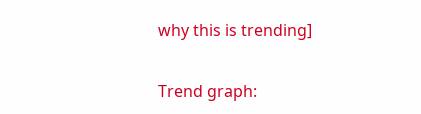why this is trending]

Trend graph: